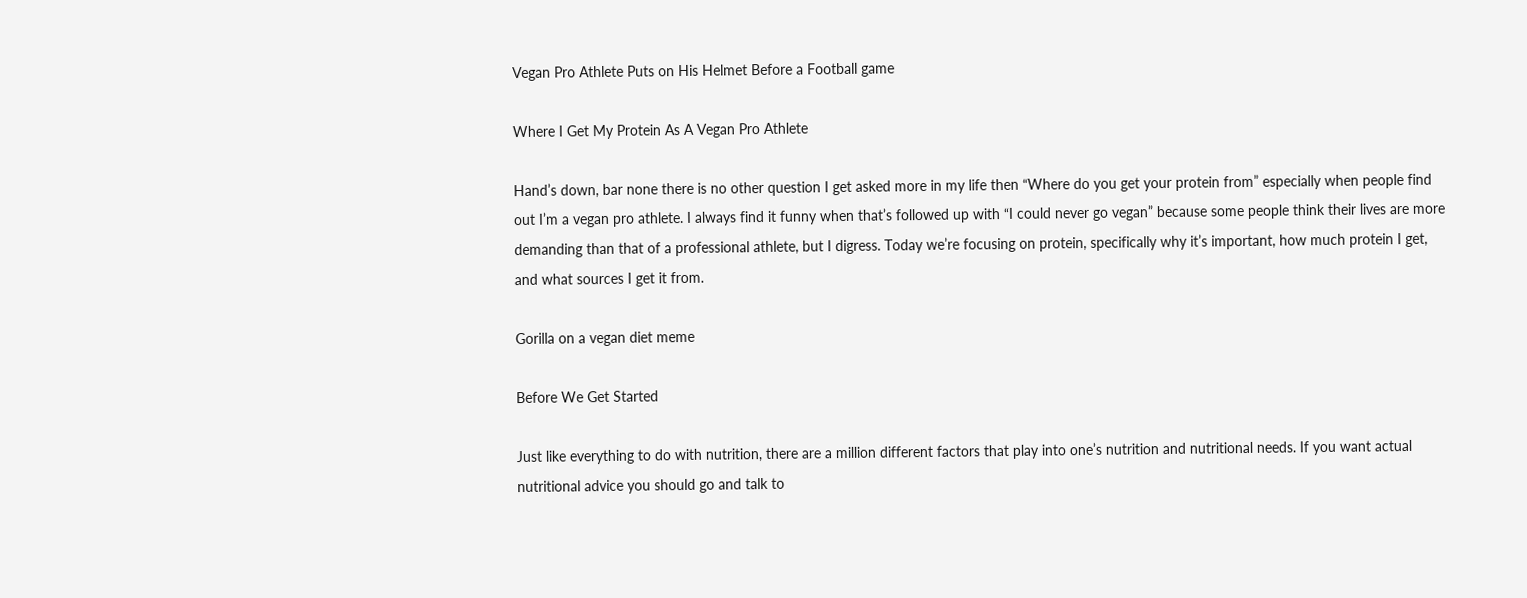Vegan Pro Athlete Puts on His Helmet Before a Football game

Where I Get My Protein As A Vegan Pro Athlete

Hand’s down, bar none there is no other question I get asked more in my life then “Where do you get your protein from” especially when people find out I’m a vegan pro athlete. I always find it funny when that’s followed up with “I could never go vegan” because some people think their lives are more demanding than that of a professional athlete, but I digress. Today we’re focusing on protein, specifically why it’s important, how much protein I get, and what sources I get it from.

Gorilla on a vegan diet meme

Before We Get Started

Just like everything to do with nutrition, there are a million different factors that play into one’s nutrition and nutritional needs. If you want actual nutritional advice you should go and talk to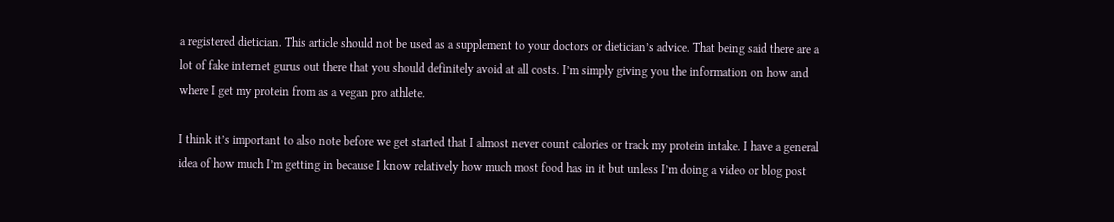a registered dietician. This article should not be used as a supplement to your doctors or dietician’s advice. That being said there are a lot of fake internet gurus out there that you should definitely avoid at all costs. I’m simply giving you the information on how and where I get my protein from as a vegan pro athlete.

I think it’s important to also note before we get started that I almost never count calories or track my protein intake. I have a general idea of how much I’m getting in because I know relatively how much most food has in it but unless I’m doing a video or blog post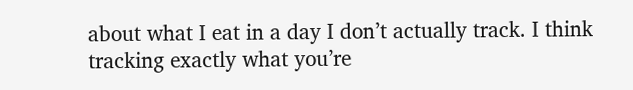about what I eat in a day I don’t actually track. I think tracking exactly what you’re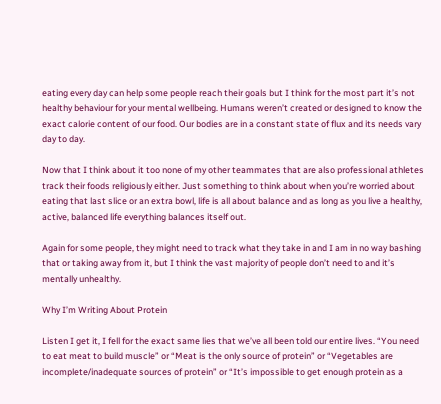eating every day can help some people reach their goals but I think for the most part it’s not healthy behaviour for your mental wellbeing. Humans weren’t created or designed to know the exact calorie content of our food. Our bodies are in a constant state of flux and its needs vary day to day.

Now that I think about it too none of my other teammates that are also professional athletes track their foods religiously either. Just something to think about when you’re worried about eating that last slice or an extra bowl, life is all about balance and as long as you live a healthy, active, balanced life everything balances itself out.

Again for some people, they might need to track what they take in and I am in no way bashing that or taking away from it, but I think the vast majority of people don’t need to and it’s mentally unhealthy.

Why I’m Writing About Protein

Listen I get it, I fell for the exact same lies that we’ve all been told our entire lives. “You need to eat meat to build muscle” or “Meat is the only source of protein” or “Vegetables are incomplete/inadequate sources of protein” or “It’s impossible to get enough protein as a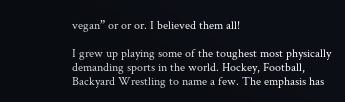vegan” or or or. I believed them all!

I grew up playing some of the toughest most physically demanding sports in the world. Hockey, Football, Backyard Wrestling to name a few. The emphasis has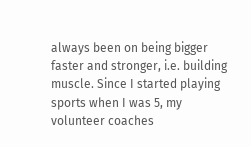always been on being bigger faster and stronger, i.e. building muscle. Since I started playing sports when I was 5, my volunteer coaches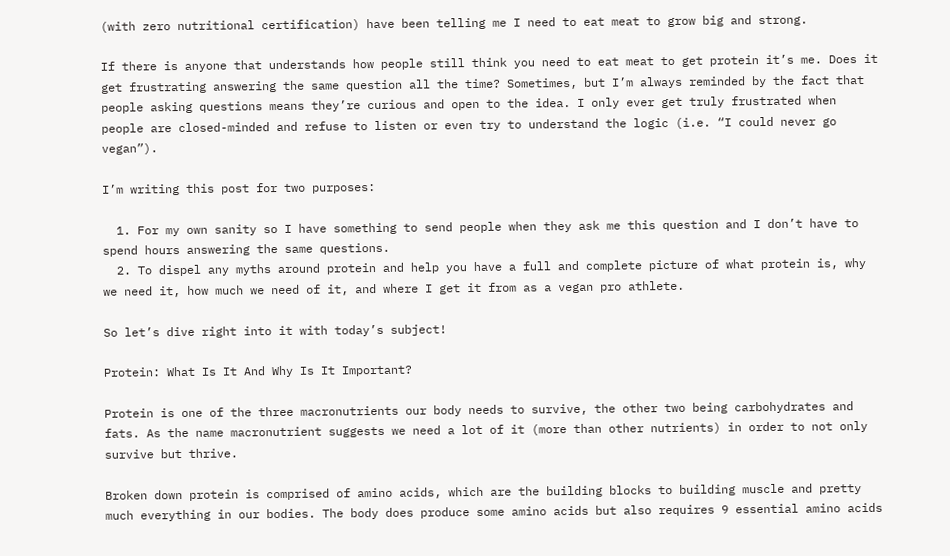(with zero nutritional certification) have been telling me I need to eat meat to grow big and strong.

If there is anyone that understands how people still think you need to eat meat to get protein it’s me. Does it get frustrating answering the same question all the time? Sometimes, but I’m always reminded by the fact that people asking questions means they’re curious and open to the idea. I only ever get truly frustrated when people are closed-minded and refuse to listen or even try to understand the logic (i.e. “I could never go vegan”).

I’m writing this post for two purposes:

  1. For my own sanity so I have something to send people when they ask me this question and I don’t have to spend hours answering the same questions.
  2. To dispel any myths around protein and help you have a full and complete picture of what protein is, why we need it, how much we need of it, and where I get it from as a vegan pro athlete.

So let’s dive right into it with today’s subject!

Protein: What Is It And Why Is It Important?

Protein is one of the three macronutrients our body needs to survive, the other two being carbohydrates and fats. As the name macronutrient suggests we need a lot of it (more than other nutrients) in order to not only survive but thrive.

Broken down protein is comprised of amino acids, which are the building blocks to building muscle and pretty much everything in our bodies. The body does produce some amino acids but also requires 9 essential amino acids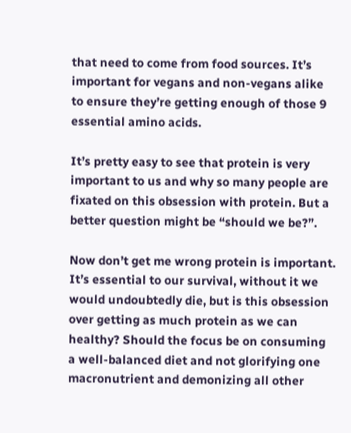that need to come from food sources. It’s important for vegans and non-vegans alike to ensure they’re getting enough of those 9 essential amino acids.

It’s pretty easy to see that protein is very important to us and why so many people are fixated on this obsession with protein. But a better question might be “should we be?”.

Now don’t get me wrong protein is important. It’s essential to our survival, without it we would undoubtedly die, but is this obsession over getting as much protein as we can healthy? Should the focus be on consuming a well-balanced diet and not glorifying one macronutrient and demonizing all other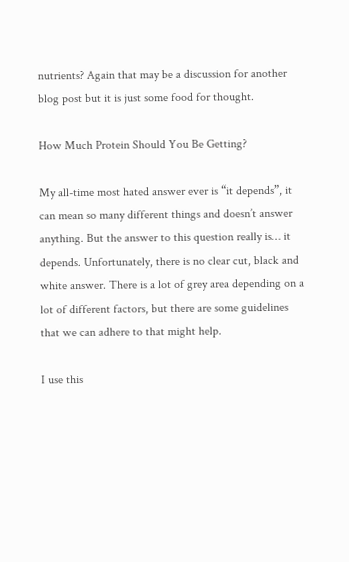nutrients? Again that may be a discussion for another blog post but it is just some food for thought.

How Much Protein Should You Be Getting?

My all-time most hated answer ever is “it depends”, it can mean so many different things and doesn’t answer anything. But the answer to this question really is… it depends. Unfortunately, there is no clear cut, black and white answer. There is a lot of grey area depending on a lot of different factors, but there are some guidelines that we can adhere to that might help.

I use this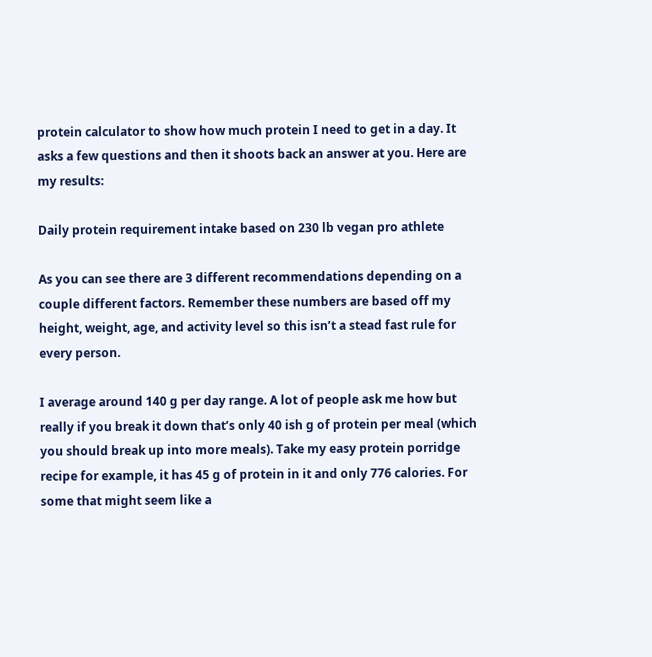protein calculator to show how much protein I need to get in a day. It asks a few questions and then it shoots back an answer at you. Here are my results:

Daily protein requirement intake based on 230 lb vegan pro athlete

As you can see there are 3 different recommendations depending on a couple different factors. Remember these numbers are based off my height, weight, age, and activity level so this isn’t a stead fast rule for every person.

I average around 140 g per day range. A lot of people ask me how but really if you break it down that’s only 40 ish g of protein per meal (which you should break up into more meals). Take my easy protein porridge recipe for example, it has 45 g of protein in it and only 776 calories. For some that might seem like a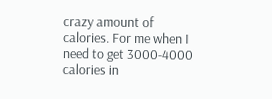crazy amount of calories. For me when I need to get 3000-4000 calories in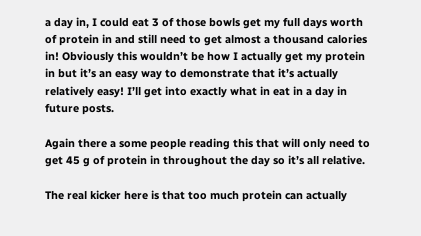a day in, I could eat 3 of those bowls get my full days worth of protein in and still need to get almost a thousand calories in! Obviously this wouldn’t be how I actually get my protein in but it’s an easy way to demonstrate that it’s actually relatively easy! I’ll get into exactly what in eat in a day in future posts.

Again there a some people reading this that will only need to get 45 g of protein in throughout the day so it’s all relative.

The real kicker here is that too much protein can actually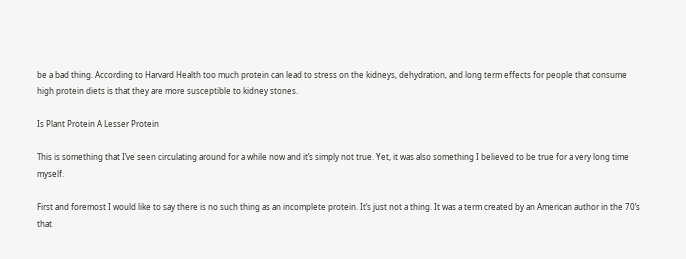be a bad thing. According to Harvard Health too much protein can lead to stress on the kidneys, dehydration, and long term effects for people that consume high protein diets is that they are more susceptible to kidney stones.

Is Plant Protein A Lesser Protein

This is something that I’ve seen circulating around for a while now and it’s simply not true. Yet, it was also something I believed to be true for a very long time myself.

First and foremost I would like to say there is no such thing as an incomplete protein. It’s just not a thing. It was a term created by an American author in the 70’s that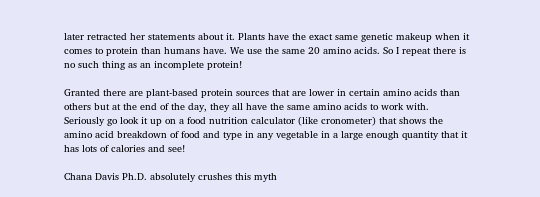later retracted her statements about it. Plants have the exact same genetic makeup when it comes to protein than humans have. We use the same 20 amino acids. So I repeat there is no such thing as an incomplete protein!

Granted there are plant-based protein sources that are lower in certain amino acids than others but at the end of the day, they all have the same amino acids to work with. Seriously go look it up on a food nutrition calculator (like cronometer) that shows the amino acid breakdown of food and type in any vegetable in a large enough quantity that it has lots of calories and see!

Chana Davis Ph.D. absolutely crushes this myth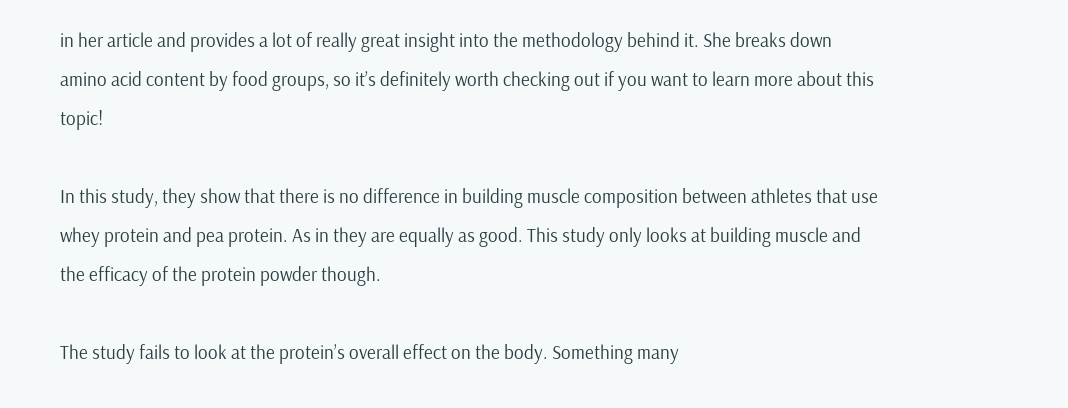in her article and provides a lot of really great insight into the methodology behind it. She breaks down amino acid content by food groups, so it’s definitely worth checking out if you want to learn more about this topic!

In this study, they show that there is no difference in building muscle composition between athletes that use whey protein and pea protein. As in they are equally as good. This study only looks at building muscle and the efficacy of the protein powder though.

The study fails to look at the protein’s overall effect on the body. Something many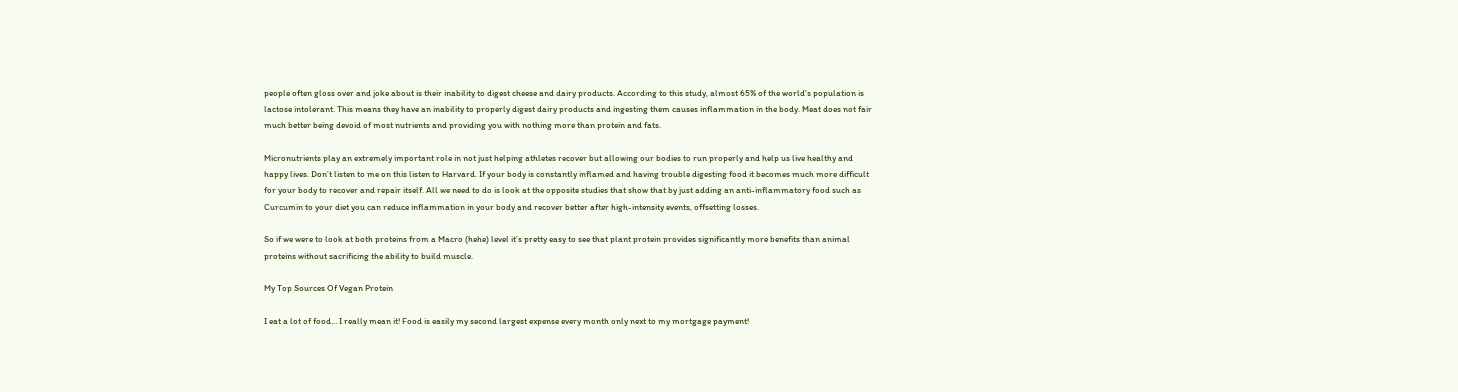people often gloss over and joke about is their inability to digest cheese and dairy products. According to this study, almost 65% of the world’s population is lactose intolerant. This means they have an inability to properly digest dairy products and ingesting them causes inflammation in the body. Meat does not fair much better being devoid of most nutrients and providing you with nothing more than protein and fats.

Micronutrients play an extremely important role in not just helping athletes recover but allowing our bodies to run properly and help us live healthy and happy lives. Don’t listen to me on this listen to Harvard. If your body is constantly inflamed and having trouble digesting food it becomes much more difficult for your body to recover and repair itself. All we need to do is look at the opposite studies that show that by just adding an anti-inflammatory food such as Curcumin to your diet you can reduce inflammation in your body and recover better after high-intensity events, offsetting losses.

So if we were to look at both proteins from a Macro (hehe) level it’s pretty easy to see that plant protein provides significantly more benefits than animal proteins without sacrificing the ability to build muscle.

My Top Sources Of Vegan Protein

I eat a lot of food… I really mean it! Food is easily my second largest expense every month only next to my mortgage payment!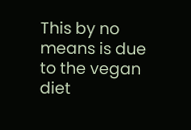This by no means is due to the vegan diet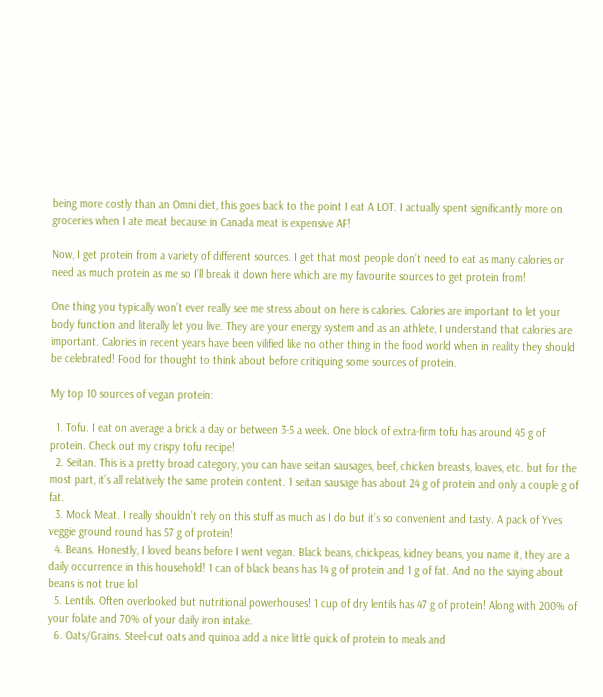being more costly than an Omni diet, this goes back to the point I eat A LOT. I actually spent significantly more on groceries when I ate meat because in Canada meat is expensive AF!

Now, I get protein from a variety of different sources. I get that most people don’t need to eat as many calories or need as much protein as me so I’ll break it down here which are my favourite sources to get protein from!

One thing you typically won’t ever really see me stress about on here is calories. Calories are important to let your body function and literally let you live. They are your energy system and as an athlete, I understand that calories are important. Calories in recent years have been vilified like no other thing in the food world when in reality they should be celebrated! Food for thought to think about before critiquing some sources of protein.

My top 10 sources of vegan protein:

  1. Tofu. I eat on average a brick a day or between 3-5 a week. One block of extra-firm tofu has around 45 g of protein. Check out my crispy tofu recipe!
  2. Seitan. This is a pretty broad category, you can have seitan sausages, beef, chicken breasts, loaves, etc. but for the most part, it’s all relatively the same protein content. 1 seitan sausage has about 24 g of protein and only a couple g of fat.
  3. Mock Meat. I really shouldn’t rely on this stuff as much as I do but it’s so convenient and tasty. A pack of Yves veggie ground round has 57 g of protein!
  4. Beans. Honestly, I loved beans before I went vegan. Black beans, chickpeas, kidney beans, you name it, they are a daily occurrence in this household! 1 can of black beans has 14 g of protein and 1 g of fat. And no the saying about beans is not true lol
  5. Lentils. Often overlooked but nutritional powerhouses! 1 cup of dry lentils has 47 g of protein! Along with 200% of your folate and 70% of your daily iron intake.
  6. Oats/Grains. Steel-cut oats and quinoa add a nice little quick of protein to meals and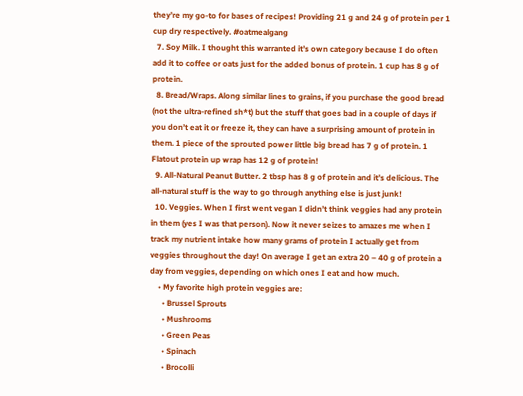they’re my go-to for bases of recipes! Providing 21 g and 24 g of protein per 1 cup dry respectively. #oatmealgang
  7. Soy Milk. I thought this warranted it’s own category because I do often add it to coffee or oats just for the added bonus of protein. 1 cup has 8 g of protein.
  8. Bread/Wraps. Along similar lines to grains, if you purchase the good bread (not the ultra-refined sh*t) but the stuff that goes bad in a couple of days if you don’t eat it or freeze it, they can have a surprising amount of protein in them. 1 piece of the sprouted power little big bread has 7 g of protein. 1 Flatout protein up wrap has 12 g of protein!
  9. All-Natural Peanut Butter. 2 tbsp has 8 g of protein and it’s delicious. The all-natural stuff is the way to go through anything else is just junk!
  10. Veggies. When I first went vegan I didn’t think veggies had any protein in them (yes I was that person). Now it never seizes to amazes me when I track my nutrient intake how many grams of protein I actually get from veggies throughout the day! On average I get an extra 20 – 40 g of protein a day from veggies, depending on which ones I eat and how much.
    • My favorite high protein veggies are:
      • Brussel Sprouts
      • Mushrooms
      • Green Peas
      • Spinach
      • Brocolli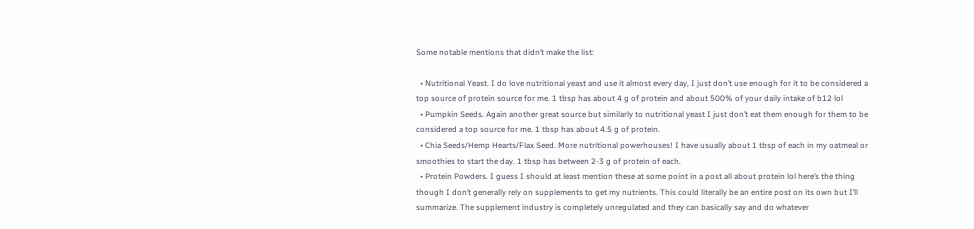Some notable mentions that didn’t make the list:

  • Nutritional Yeast. I do love nutritional yeast and use it almost every day, I just don’t use enough for it to be considered a top source of protein source for me. 1 tbsp has about 4 g of protein and about 500% of your daily intake of b12 lol
  • Pumpkin Seeds. Again another great source but similarly to nutritional yeast I just don’t eat them enough for them to be considered a top source for me. 1 tbsp has about 4.5 g of protein.
  • Chia Seeds/Hemp Hearts/Flax Seed. More nutritional powerhouses! I have usually about 1 tbsp of each in my oatmeal or smoothies to start the day. 1 tbsp has between 2-3 g of protein of each.
  • Protein Powders. I guess I should at least mention these at some point in a post all about protein lol here’s the thing though I don’t generally rely on supplements to get my nutrients. This could literally be an entire post on its own but I’ll summarize. The supplement industry is completely unregulated and they can basically say and do whatever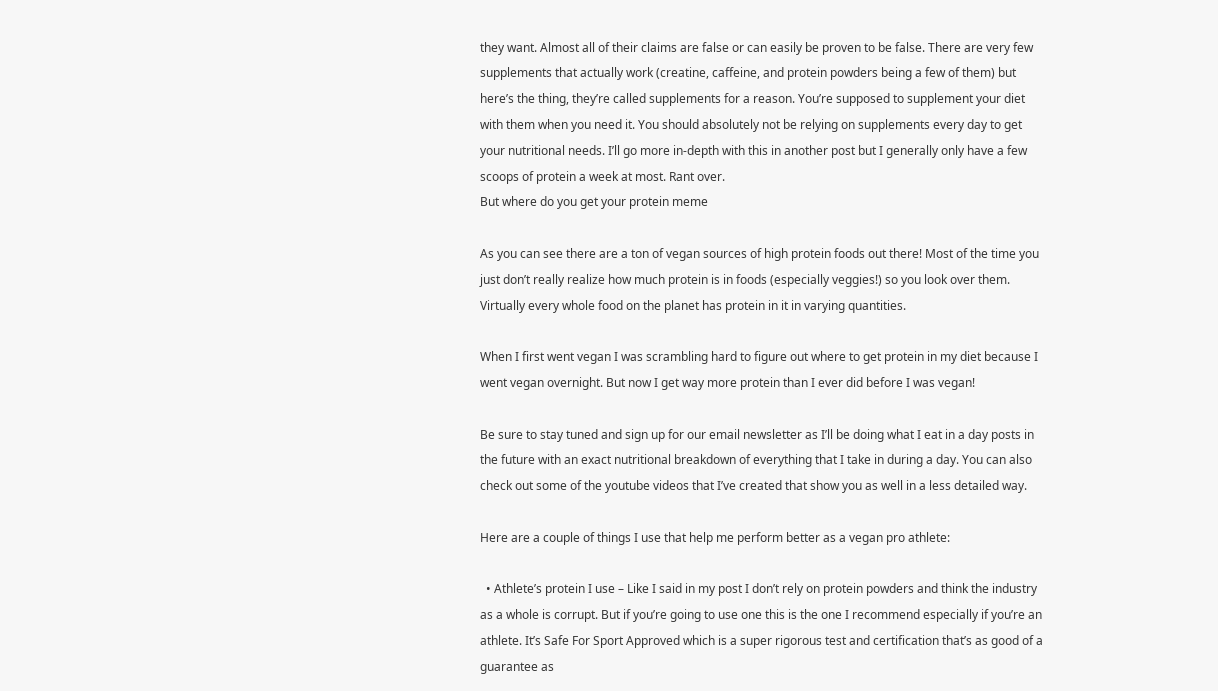they want. Almost all of their claims are false or can easily be proven to be false. There are very few supplements that actually work (creatine, caffeine, and protein powders being a few of them) but here’s the thing, they’re called supplements for a reason. You’re supposed to supplement your diet with them when you need it. You should absolutely not be relying on supplements every day to get your nutritional needs. I’ll go more in-depth with this in another post but I generally only have a few scoops of protein a week at most. Rant over.
But where do you get your protein meme

As you can see there are a ton of vegan sources of high protein foods out there! Most of the time you just don’t really realize how much protein is in foods (especially veggies!) so you look over them. Virtually every whole food on the planet has protein in it in varying quantities.

When I first went vegan I was scrambling hard to figure out where to get protein in my diet because I went vegan overnight. But now I get way more protein than I ever did before I was vegan!

Be sure to stay tuned and sign up for our email newsletter as I’ll be doing what I eat in a day posts in the future with an exact nutritional breakdown of everything that I take in during a day. You can also check out some of the youtube videos that I’ve created that show you as well in a less detailed way.

Here are a couple of things I use that help me perform better as a vegan pro athlete:

  • Athlete’s protein I use – Like I said in my post I don’t rely on protein powders and think the industry as a whole is corrupt. But if you’re going to use one this is the one I recommend especially if you’re an athlete. It’s Safe For Sport Approved which is a super rigorous test and certification that’s as good of a guarantee as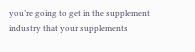you’re going to get in the supplement industry that your supplements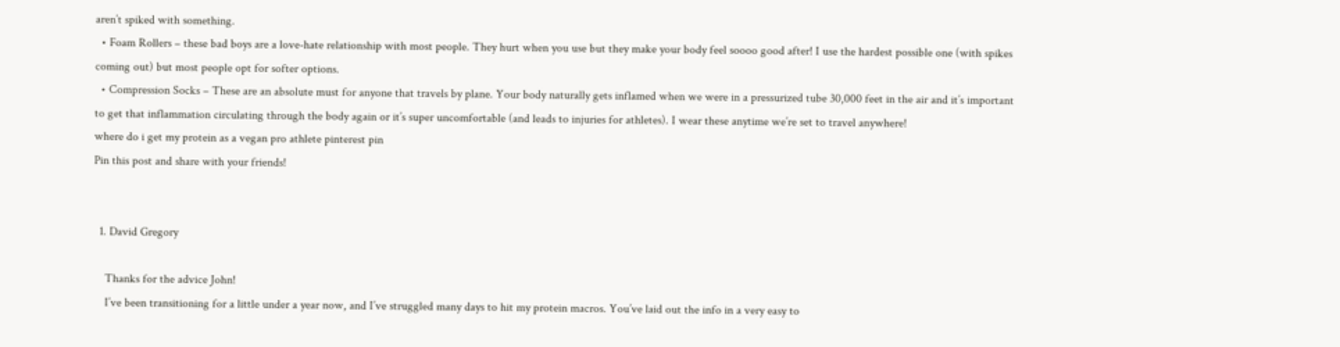aren’t spiked with something.
  • Foam Rollers – these bad boys are a love-hate relationship with most people. They hurt when you use but they make your body feel soooo good after! I use the hardest possible one (with spikes coming out) but most people opt for softer options.
  • Compression Socks – These are an absolute must for anyone that travels by plane. Your body naturally gets inflamed when we were in a pressurized tube 30,000 feet in the air and it’s important to get that inflammation circulating through the body again or it’s super uncomfortable (and leads to injuries for athletes). I wear these anytime we’re set to travel anywhere!
where do i get my protein as a vegan pro athlete pinterest pin
Pin this post and share with your friends!


  1. David Gregory

    Thanks for the advice John!
    I’ve been transitioning for a little under a year now, and I’ve struggled many days to hit my protein macros. You’ve laid out the info in a very easy to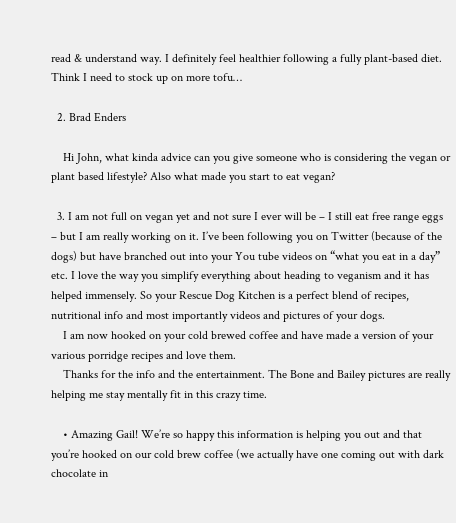read & understand way. I definitely feel healthier following a fully plant-based diet. Think I need to stock up on more tofu…

  2. Brad Enders

    Hi John, what kinda advice can you give someone who is considering the vegan or plant based lifestyle? Also what made you start to eat vegan?

  3. I am not full on vegan yet and not sure I ever will be – I still eat free range eggs – but I am really working on it. I’ve been following you on Twitter (because of the dogs) but have branched out into your You tube videos on “what you eat in a day” etc. I love the way you simplify everything about heading to veganism and it has helped immensely. So your Rescue Dog Kitchen is a perfect blend of recipes, nutritional info and most importantly videos and pictures of your dogs.
    I am now hooked on your cold brewed coffee and have made a version of your various porridge recipes and love them.
    Thanks for the info and the entertainment. The Bone and Bailey pictures are really helping me stay mentally fit in this crazy time.

    • Amazing Gail! We’re so happy this information is helping you out and that you’re hooked on our cold brew coffee (we actually have one coming out with dark chocolate in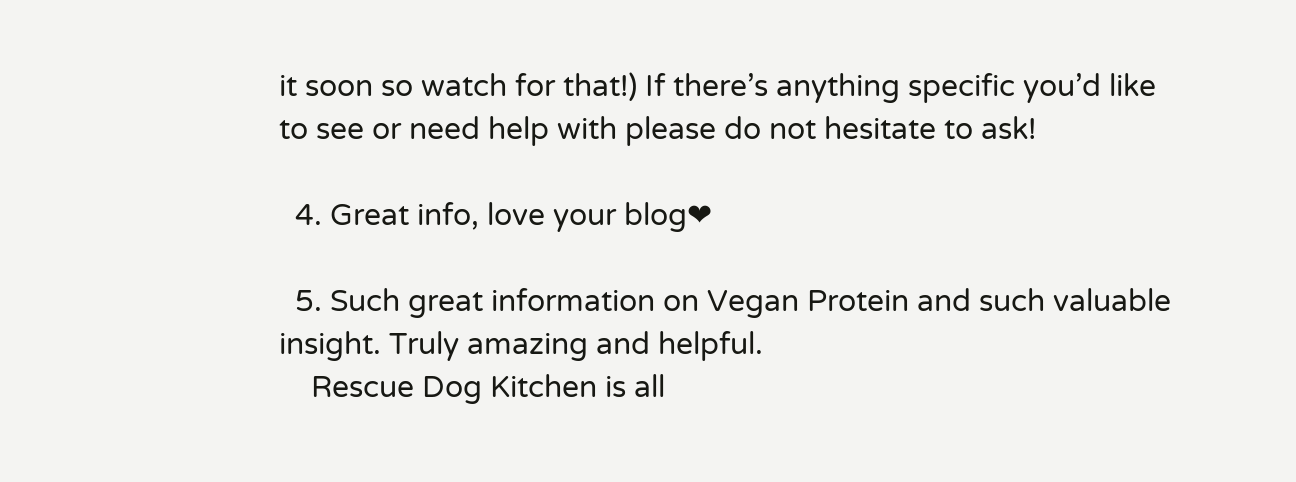it soon so watch for that!) If there’s anything specific you’d like to see or need help with please do not hesitate to ask!

  4. Great info, love your blog❤

  5. Such great information on Vegan Protein and such valuable insight. Truly amazing and helpful.
    Rescue Dog Kitchen is all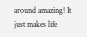around amazing! It just makes life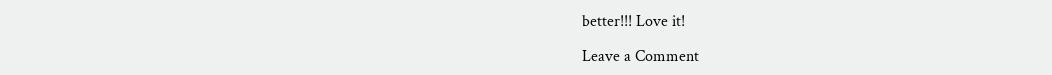better!!! Love it!

Leave a Comment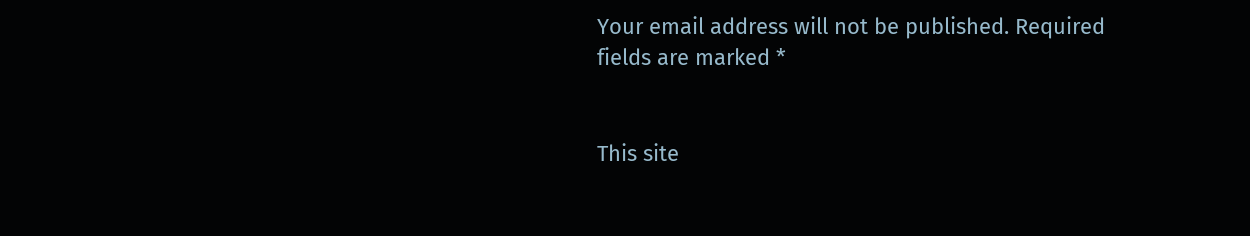Your email address will not be published. Required fields are marked *


This site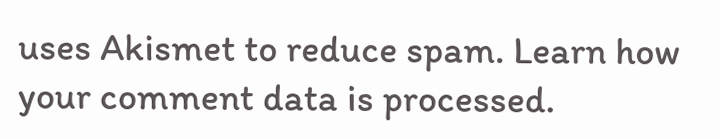uses Akismet to reduce spam. Learn how your comment data is processed.